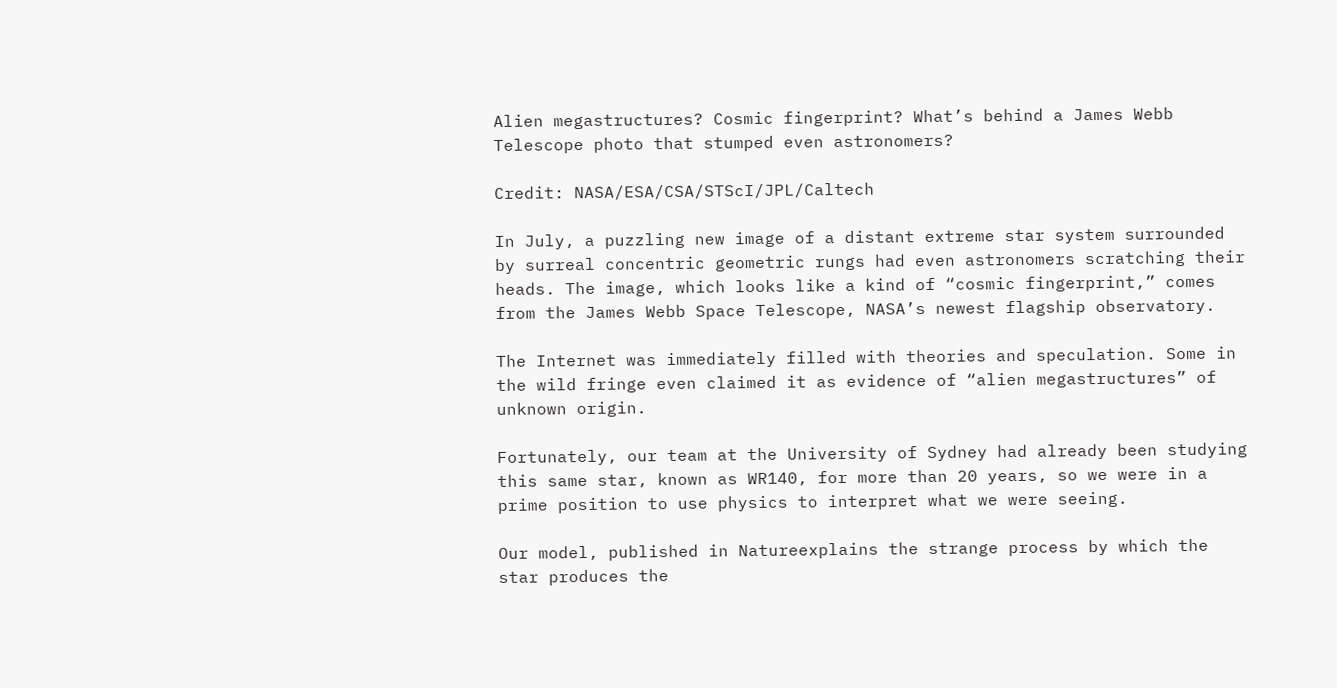Alien megastructures? Cosmic fingerprint? What’s behind a James Webb Telescope photo that stumped even astronomers?

Credit: NASA/ESA/CSA/STScI/JPL/Caltech

In July, a puzzling new image of a distant extreme star system surrounded by surreal concentric geometric rungs had even astronomers scratching their heads. The image, which looks like a kind of “cosmic fingerprint,” comes from the James Webb Space Telescope, NASA’s newest flagship observatory.

The Internet was immediately filled with theories and speculation. Some in the wild fringe even claimed it as evidence of “alien megastructures” of unknown origin.

Fortunately, our team at the University of Sydney had already been studying this same star, known as WR140, for more than 20 years, so we were in a prime position to use physics to interpret what we were seeing.

Our model, published in Natureexplains the strange process by which the star produces the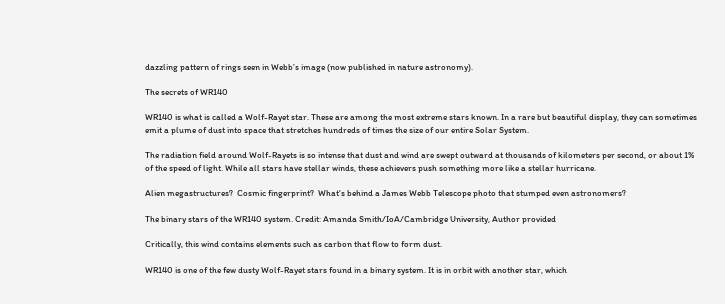dazzling pattern of rings seen in Webb’s image (now published in nature astronomy).

The secrets of WR140

WR140 is what is called a Wolf-Rayet star. These are among the most extreme stars known. In a rare but beautiful display, they can sometimes emit a plume of dust into space that stretches hundreds of times the size of our entire Solar System.

The radiation field around Wolf-Rayets is so intense that dust and wind are swept outward at thousands of kilometers per second, or about 1% of the speed of light. While all stars have stellar winds, these achievers push something more like a stellar hurricane.

Alien megastructures?  Cosmic fingerprint?  What's behind a James Webb Telescope photo that stumped even astronomers?

The binary stars of the WR140 system. Credit: Amanda Smith/IoA/Cambridge University, Author provided

Critically, this wind contains elements such as carbon that flow to form dust.

WR140 is one of the few dusty Wolf-Rayet stars found in a binary system. It is in orbit with another star, which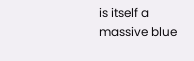is itself a massive blue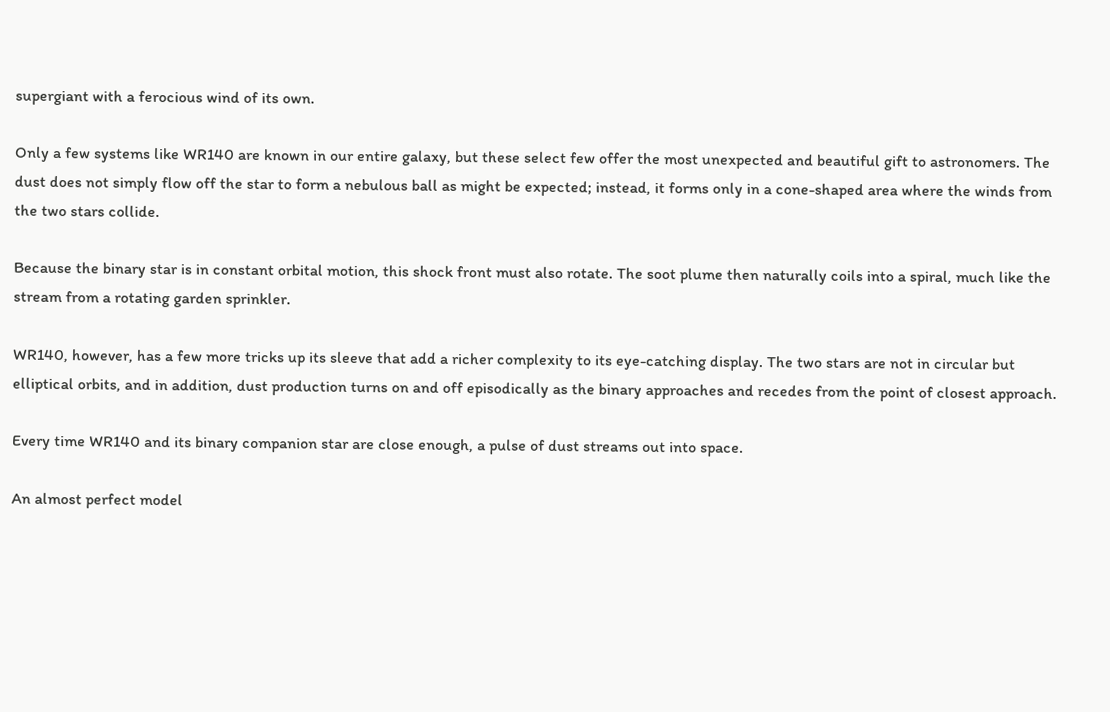supergiant with a ferocious wind of its own.

Only a few systems like WR140 are known in our entire galaxy, but these select few offer the most unexpected and beautiful gift to astronomers. The dust does not simply flow off the star to form a nebulous ball as might be expected; instead, it forms only in a cone-shaped area where the winds from the two stars collide.

Because the binary star is in constant orbital motion, this shock front must also rotate. The soot plume then naturally coils into a spiral, much like the stream from a rotating garden sprinkler.

WR140, however, has a few more tricks up its sleeve that add a richer complexity to its eye-catching display. The two stars are not in circular but elliptical orbits, and in addition, dust production turns on and off episodically as the binary approaches and recedes from the point of closest approach.

Every time WR140 and its binary companion star are close enough, a pulse of dust streams out into space.

An almost perfect model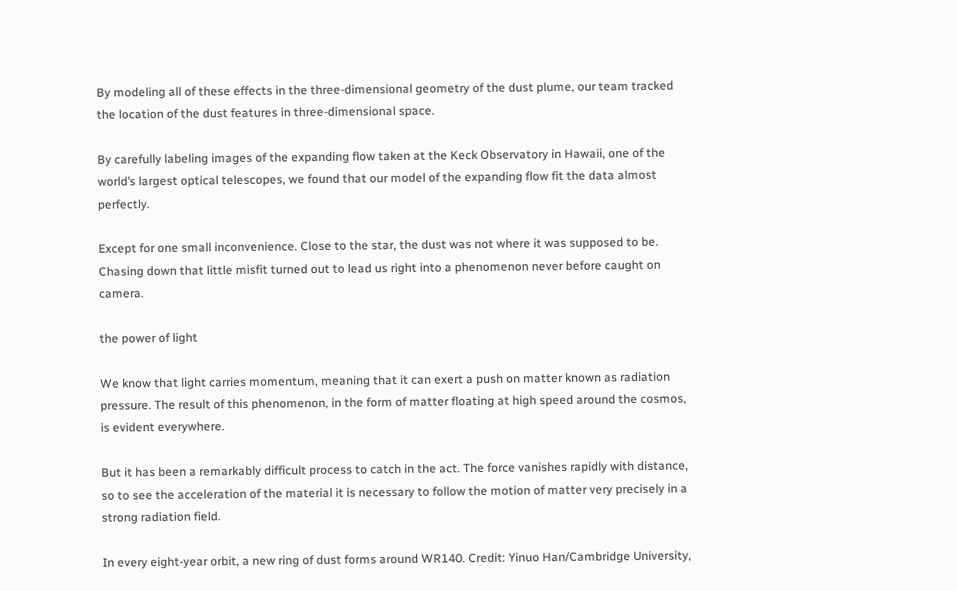By modeling all of these effects in the three-dimensional geometry of the dust plume, our team tracked the location of the dust features in three-dimensional space.

By carefully labeling images of the expanding flow taken at the Keck Observatory in Hawaii, one of the world’s largest optical telescopes, we found that our model of the expanding flow fit the data almost perfectly.

Except for one small inconvenience. Close to the star, the dust was not where it was supposed to be. Chasing down that little misfit turned out to lead us right into a phenomenon never before caught on camera.

the power of light

We know that light carries momentum, meaning that it can exert a push on matter known as radiation pressure. The result of this phenomenon, in the form of matter floating at high speed around the cosmos, is evident everywhere.

But it has been a remarkably difficult process to catch in the act. The force vanishes rapidly with distance, so to see the acceleration of the material it is necessary to follow the motion of matter very precisely in a strong radiation field.

In every eight-year orbit, a new ring of dust forms around WR140. Credit: Yinuo Han/Cambridge University,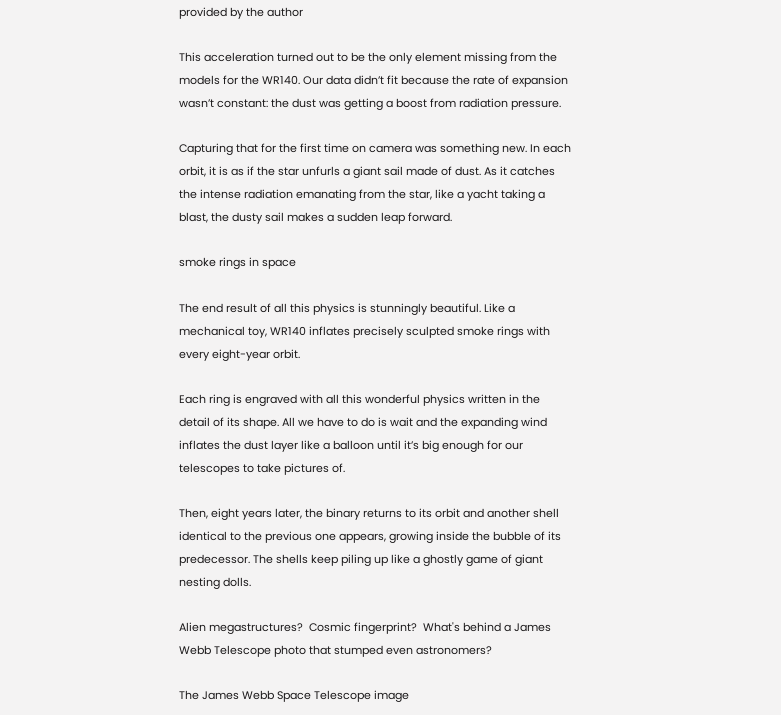provided by the author

This acceleration turned out to be the only element missing from the models for the WR140. Our data didn’t fit because the rate of expansion wasn’t constant: the dust was getting a boost from radiation pressure.

Capturing that for the first time on camera was something new. In each orbit, it is as if the star unfurls a giant sail made of dust. As it catches the intense radiation emanating from the star, like a yacht taking a blast, the dusty sail makes a sudden leap forward.

smoke rings in space

The end result of all this physics is stunningly beautiful. Like a mechanical toy, WR140 inflates precisely sculpted smoke rings with every eight-year orbit.

Each ring is engraved with all this wonderful physics written in the detail of its shape. All we have to do is wait and the expanding wind inflates the dust layer like a balloon until it’s big enough for our telescopes to take pictures of.

Then, eight years later, the binary returns to its orbit and another shell identical to the previous one appears, growing inside the bubble of its predecessor. The shells keep piling up like a ghostly game of giant nesting dolls.

Alien megastructures?  Cosmic fingerprint?  What's behind a James Webb Telescope photo that stumped even astronomers?

The James Webb Space Telescope image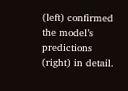(left) confirmed the model’s predictions (right) in detail.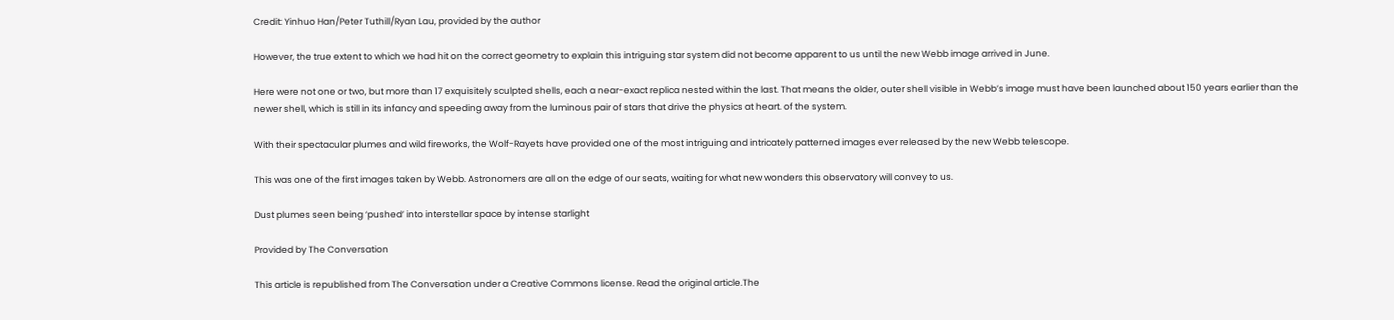Credit: Yinhuo Han/Peter Tuthill/Ryan Lau, provided by the author

However, the true extent to which we had hit on the correct geometry to explain this intriguing star system did not become apparent to us until the new Webb image arrived in June.

Here were not one or two, but more than 17 exquisitely sculpted shells, each a near-exact replica nested within the last. That means the older, outer shell visible in Webb’s image must have been launched about 150 years earlier than the newer shell, which is still in its infancy and speeding away from the luminous pair of stars that drive the physics at heart. of the system.

With their spectacular plumes and wild fireworks, the Wolf-Rayets have provided one of the most intriguing and intricately patterned images ever released by the new Webb telescope.

This was one of the first images taken by Webb. Astronomers are all on the edge of our seats, waiting for what new wonders this observatory will convey to us.

Dust plumes seen being ‘pushed’ into interstellar space by intense starlight

Provided by The Conversation

This article is republished from The Conversation under a Creative Commons license. Read the original article.The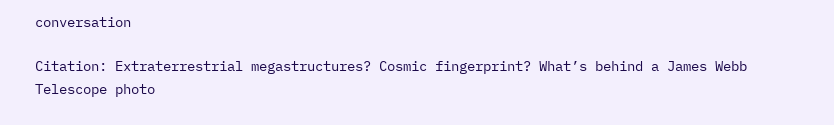conversation

Citation: Extraterrestrial megastructures? Cosmic fingerprint? What’s behind a James Webb Telescope photo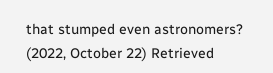that stumped even astronomers? (2022, October 22) Retrieved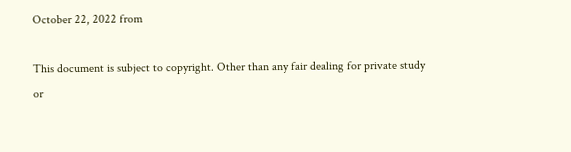October 22, 2022 from

This document is subject to copyright. Other than any fair dealing for private study or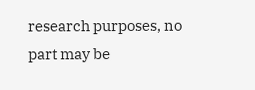research purposes, no part may be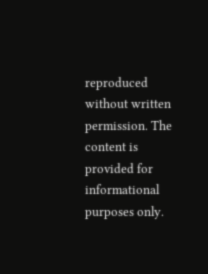reproduced without written permission. The content is provided for informational purposes only.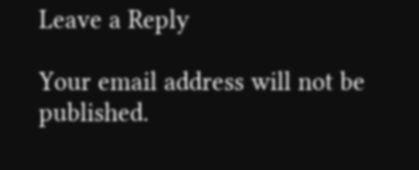Leave a Reply

Your email address will not be published.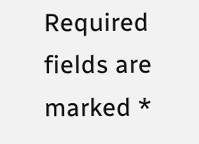Required fields are marked *